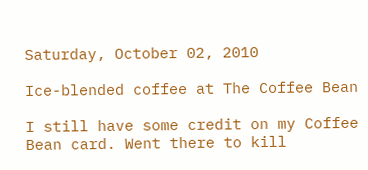Saturday, October 02, 2010

Ice-blended coffee at The Coffee Bean

I still have some credit on my Coffee Bean card. Went there to kill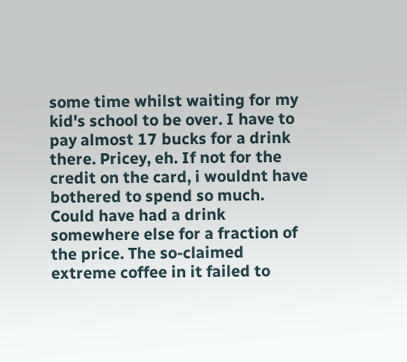some time whilst waiting for my kid's school to be over. I have to pay almost 17 bucks for a drink there. Pricey, eh. If not for the credit on the card, i wouldnt have bothered to spend so much. Could have had a drink somewhere else for a fraction of the price. The so-claimed extreme coffee in it failed to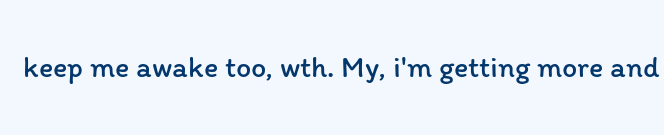keep me awake too, wth. My, i'm getting more and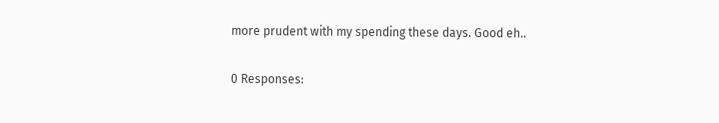more prudent with my spending these days. Good eh..

0 Responses: